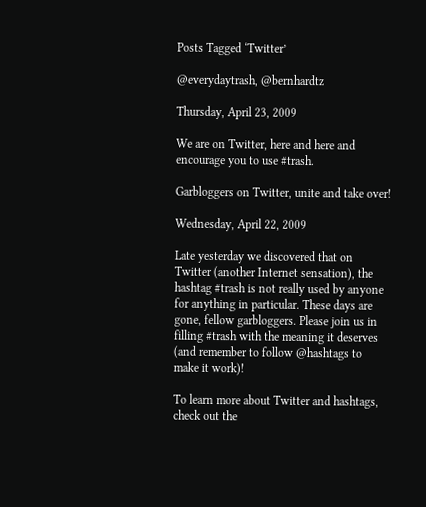Posts Tagged ‘Twitter’

@everydaytrash, @bernhardtz

Thursday, April 23, 2009

We are on Twitter, here and here and encourage you to use #trash.

Garbloggers on Twitter, unite and take over!

Wednesday, April 22, 2009

Late yesterday we discovered that on Twitter (another Internet sensation), the hashtag #trash is not really used by anyone for anything in particular. These days are gone, fellow garbloggers. Please join us in filling #trash with the meaning it deserves (and remember to follow @hashtags to make it work)!

To learn more about Twitter and hashtags, check out the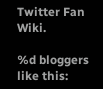Twitter Fan Wiki.

%d bloggers like this: